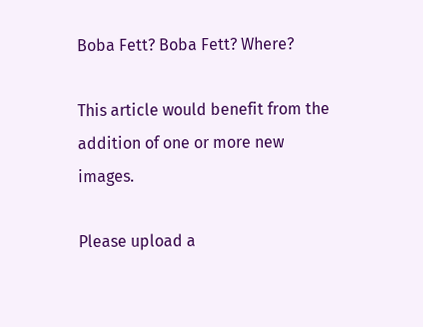Boba Fett? Boba Fett? Where?

This article would benefit from the addition of one or more new images.

Please upload a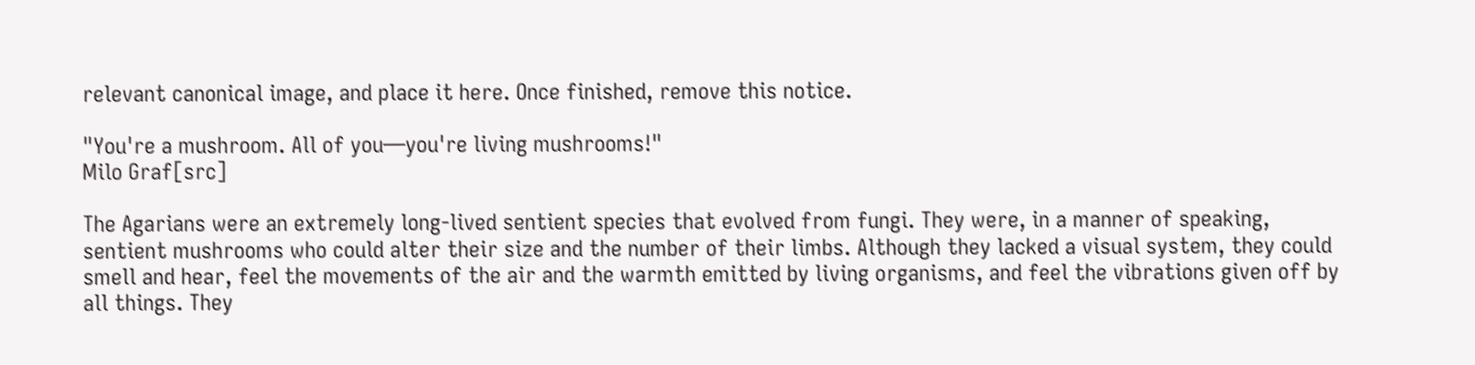relevant canonical image, and place it here. Once finished, remove this notice.

"You're a mushroom. All of you—you're living mushrooms!"
Milo Graf[src]

The Agarians were an extremely long-lived sentient species that evolved from fungi. They were, in a manner of speaking, sentient mushrooms who could alter their size and the number of their limbs. Although they lacked a visual system, they could smell and hear, feel the movements of the air and the warmth emitted by living organisms, and feel the vibrations given off by all things. They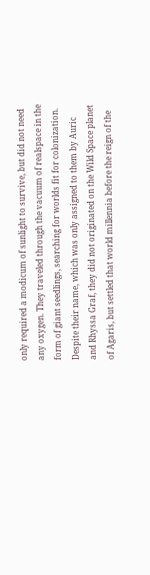only required a modicum of sunlight to survive, but did not need any oxygen. They traveled through the vacuum of realspace in the form of giant seedlings, searching for worlds fit for colonization. Despite their name, which was only assigned to them by Auric and Rhyssa Graf, they did not originated on the Wild Space planet of Agaris, but settled that world millennia before the reign of the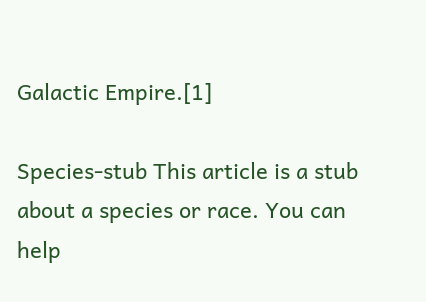Galactic Empire.[1]

Species-stub This article is a stub about a species or race. You can help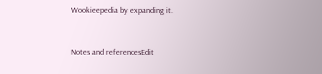Wookieepedia by expanding it.


Notes and referencesEdit